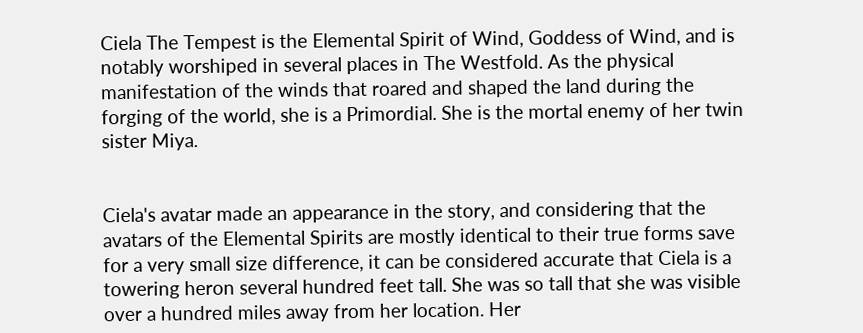Ciela The Tempest is the Elemental Spirit of Wind, Goddess of Wind, and is notably worshiped in several places in The Westfold. As the physical manifestation of the winds that roared and shaped the land during the forging of the world, she is a Primordial. She is the mortal enemy of her twin sister Miya.


Ciela's avatar made an appearance in the story, and considering that the avatars of the Elemental Spirits are mostly identical to their true forms save for a very small size difference, it can be considered accurate that Ciela is a towering heron several hundred feet tall. She was so tall that she was visible over a hundred miles away from her location. Her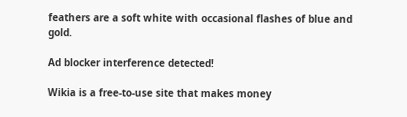feathers are a soft white with occasional flashes of blue and gold.

Ad blocker interference detected!

Wikia is a free-to-use site that makes money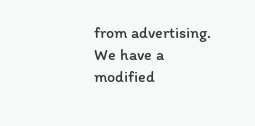from advertising. We have a modified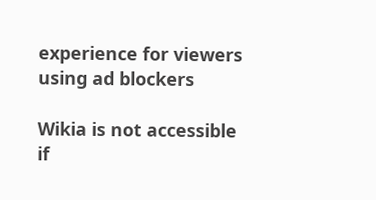experience for viewers using ad blockers

Wikia is not accessible if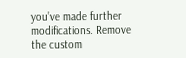you’ve made further modifications. Remove the custom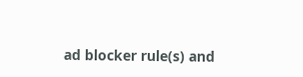ad blocker rule(s) and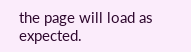the page will load as expected.